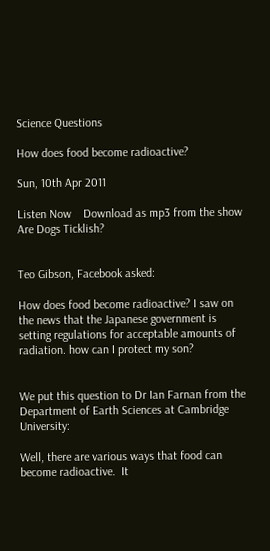Science Questions

How does food become radioactive?

Sun, 10th Apr 2011

Listen Now    Download as mp3 from the show Are Dogs Ticklish?


Teo Gibson, Facebook asked:

How does food become radioactive? I saw on the news that the Japanese government is setting regulations for acceptable amounts of radiation. how can I protect my son?


We put this question to Dr Ian Farnan from the Department of Earth Sciences at Cambridge University:

Well, there are various ways that food can become radioactive.  It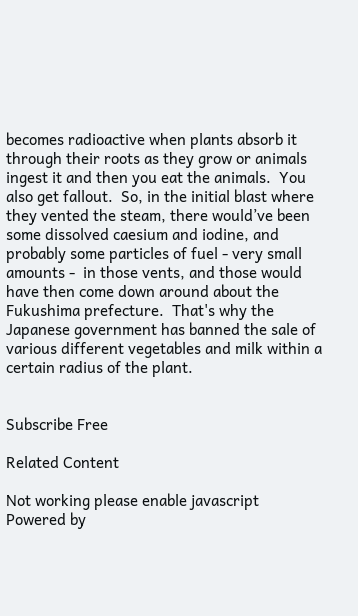becomes radioactive when plants absorb it through their roots as they grow or animals ingest it and then you eat the animals.  You also get fallout.  So, in the initial blast where they vented the steam, there would’ve been some dissolved caesium and iodine, and probably some particles of fuel - very small amounts -  in those vents, and those would have then come down around about the Fukushima prefecture.  That's why the Japanese government has banned the sale of various different vegetables and milk within a certain radius of the plant.


Subscribe Free

Related Content

Not working please enable javascript
Powered by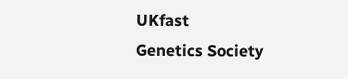UKfast
Genetics Society